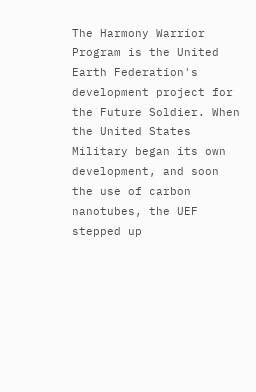The Harmony Warrior Program is the United Earth Federation's development project for the Future Soldier. When the United States Military began its own development, and soon the use of carbon nanotubes, the UEF stepped up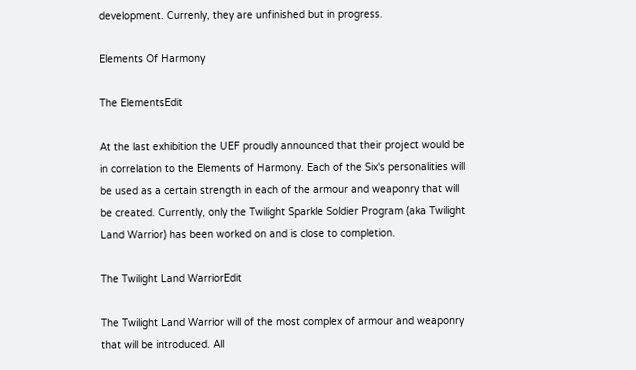development. Currenly, they are unfinished but in progress.

Elements Of Harmony

The ElementsEdit

At the last exhibition the UEF proudly announced that their project would be in correlation to the Elements of Harmony. Each of the Six's personalities will be used as a certain strength in each of the armour and weaponry that will be created. Currently, only the Twilight Sparkle Soldier Program (aka Twilight Land Warrior) has been worked on and is close to completion.

The Twilight Land WarriorEdit

The Twilight Land Warrior will of the most complex of armour and weaponry that will be introduced. All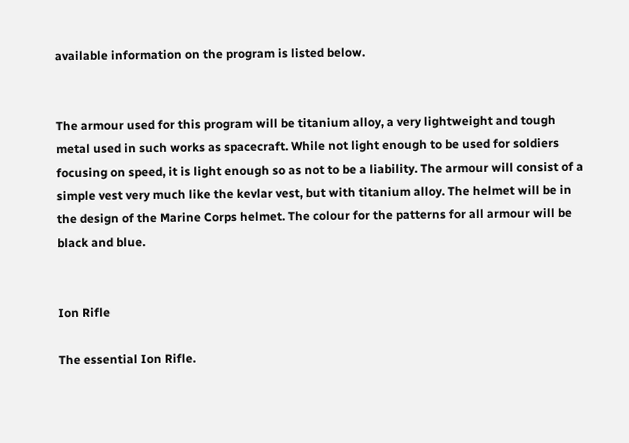available information on the program is listed below.


The armour used for this program will be titanium alloy, a very lightweight and tough metal used in such works as spacecraft. While not light enough to be used for soldiers focusing on speed, it is light enough so as not to be a liability. The armour will consist of a simple vest very much like the kevlar vest, but with titanium alloy. The helmet will be in the design of the Marine Corps helmet. The colour for the patterns for all armour will be black and blue.


Ion Rifle

The essential Ion Rifle.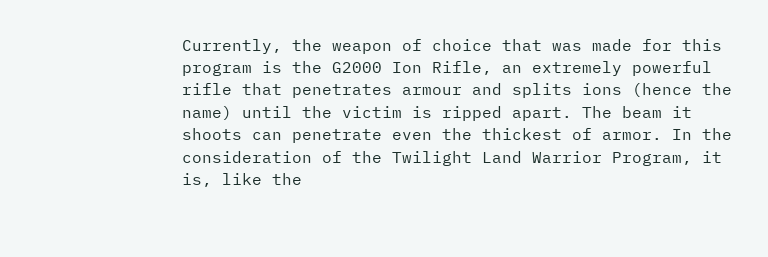Currently, the weapon of choice that was made for this program is the G2000 Ion Rifle, an extremely powerful rifle that penetrates armour and splits ions (hence the name) until the victim is ripped apart. The beam it shoots can penetrate even the thickest of armor. In the consideration of the Twilight Land Warrior Program, it is, like the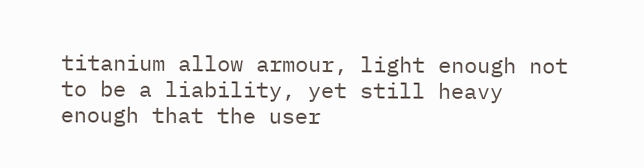titanium allow armour, light enough not to be a liability, yet still heavy enough that the user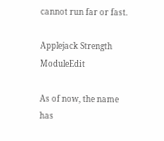cannot run far or fast.

Applejack Strength ModuleEdit

As of now, the name has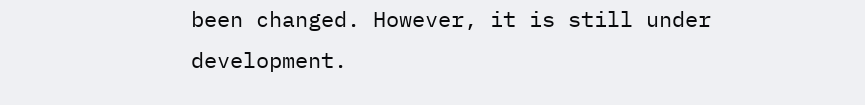been changed. However, it is still under development.